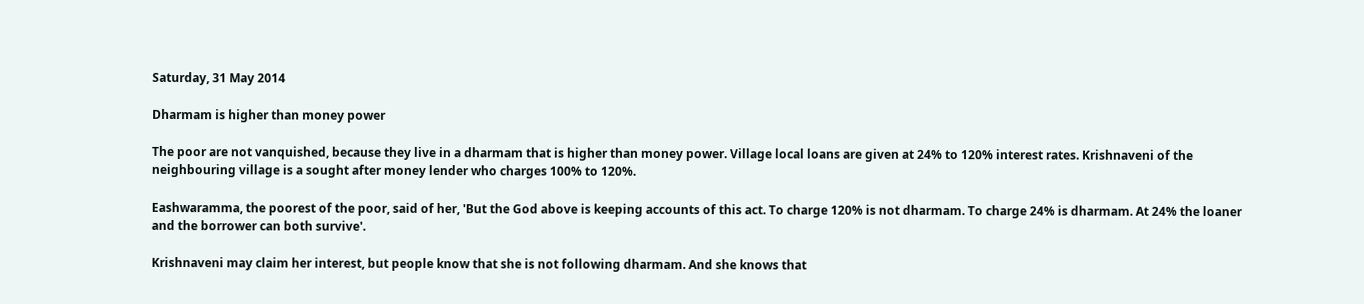Saturday, 31 May 2014

Dharmam is higher than money power

The poor are not vanquished, because they live in a dharmam that is higher than money power. Village local loans are given at 24% to 120% interest rates. Krishnaveni of the neighbouring village is a sought after money lender who charges 100% to 120%.

Eashwaramma, the poorest of the poor, said of her, 'But the God above is keeping accounts of this act. To charge 120% is not dharmam. To charge 24% is dharmam. At 24% the loaner and the borrower can both survive'.

Krishnaveni may claim her interest, but people know that she is not following dharmam. And she knows that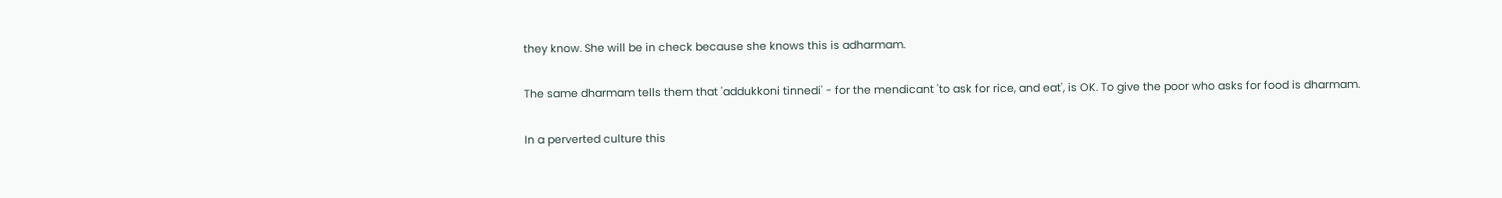they know. She will be in check because she knows this is adharmam.

The same dharmam tells them that 'addukkoni tinnedi' - for the mendicant 'to ask for rice, and eat', is OK. To give the poor who asks for food is dharmam.

In a perverted culture this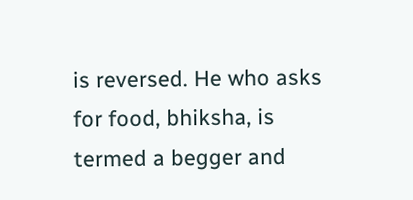is reversed. He who asks for food, bhiksha, is termed a begger and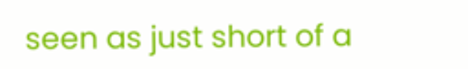seen as just short of a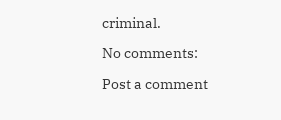criminal.

No comments:

Post a comment